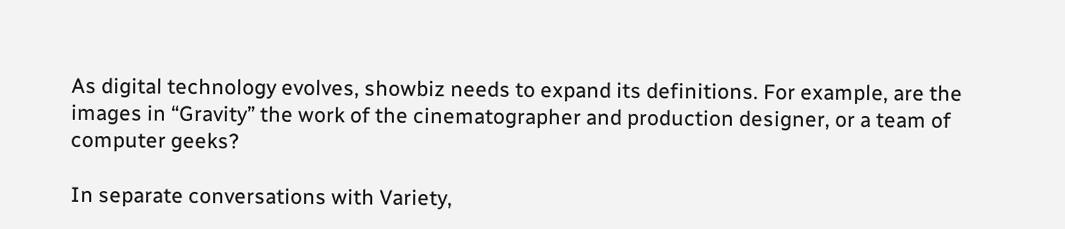As digital technology evolves, showbiz needs to expand its definitions. For example, are the images in “Gravity” the work of the cinematographer and production designer, or a team of computer geeks?

In separate conversations with Variety,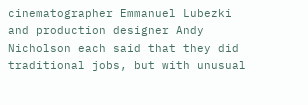cinematographer Emmanuel Lubezki and production designer Andy Nicholson each said that they did traditional jobs, but with unusual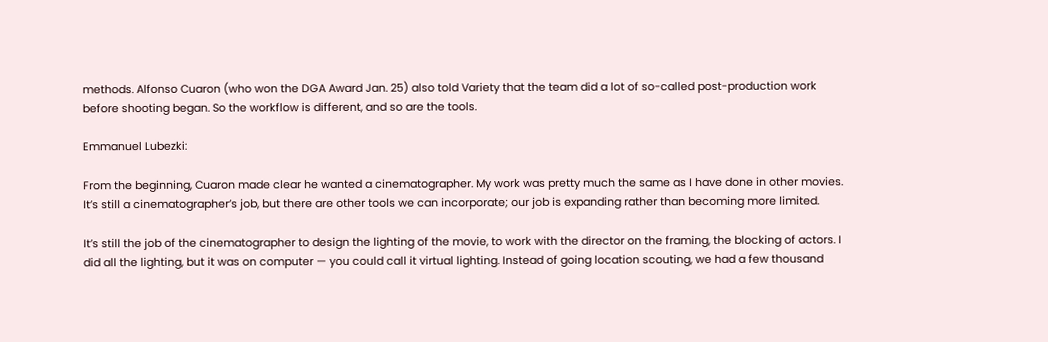methods. Alfonso Cuaron (who won the DGA Award Jan. 25) also told Variety that the team did a lot of so-called post-production work before shooting began. So the workflow is different, and so are the tools.

Emmanuel Lubezki:

From the beginning, Cuaron made clear he wanted a cinematographer. My work was pretty much the same as I have done in other movies. It’s still a cinematographer’s job, but there are other tools we can incorporate; our job is expanding rather than becoming more limited.

It’s still the job of the cinematographer to design the lighting of the movie, to work with the director on the framing, the blocking of actors. I did all the lighting, but it was on computer — you could call it virtual lighting. Instead of going location scouting, we had a few thousand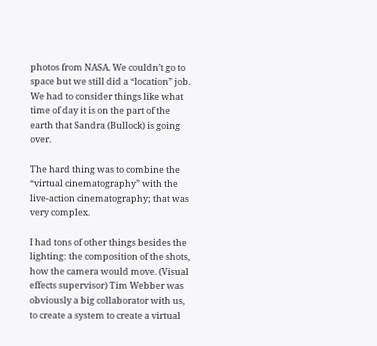photos from NASA. We couldn’t go to space but we still did a “location” job. We had to consider things like what time of day it is on the part of the earth that Sandra (Bullock) is going over.

The hard thing was to combine the “virtual cinematography” with the live-action cinematography; that was very complex.

I had tons of other things besides the lighting: the composition of the shots, how the camera would move. (Visual effects supervisor) Tim Webber was obviously a big collaborator with us, to create a system to create a virtual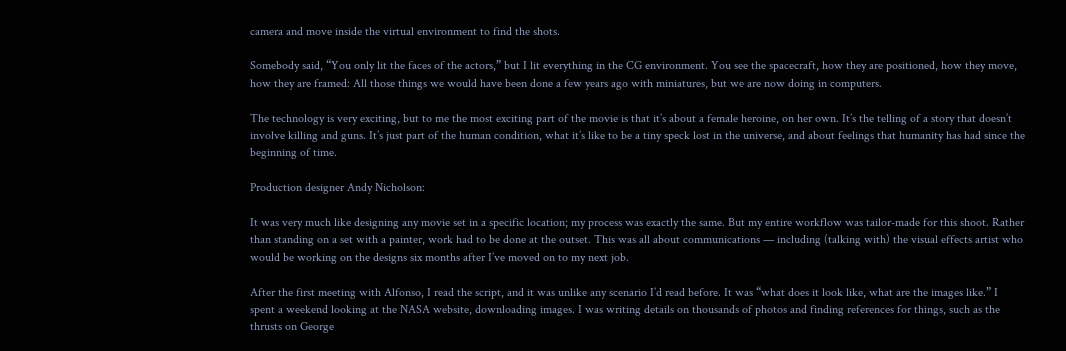camera and move inside the virtual environment to find the shots.

Somebody said, “You only lit the faces of the actors,” but I lit everything in the CG environment. You see the spacecraft, how they are positioned, how they move, how they are framed: All those things we would have been done a few years ago with miniatures, but we are now doing in computers.

The technology is very exciting, but to me the most exciting part of the movie is that it’s about a female heroine, on her own. It’s the telling of a story that doesn’t involve killing and guns. It’s just part of the human condition, what it’s like to be a tiny speck lost in the universe, and about feelings that humanity has had since the beginning of time.

Production designer Andy Nicholson:

It was very much like designing any movie set in a specific location; my process was exactly the same. But my entire workflow was tailor-made for this shoot. Rather than standing on a set with a painter, work had to be done at the outset. This was all about communications — including (talking with) the visual effects artist who would be working on the designs six months after I’ve moved on to my next job.

After the first meeting with Alfonso, I read the script, and it was unlike any scenario I’d read before. It was “what does it look like, what are the images like.” I spent a weekend looking at the NASA website, downloading images. I was writing details on thousands of photos and finding references for things, such as the thrusts on George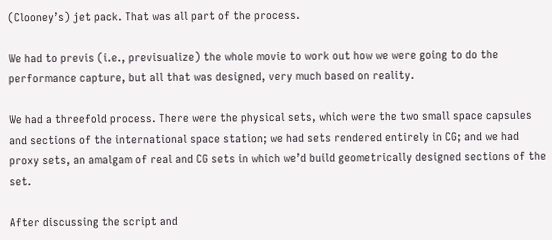(Clooney’s) jet pack. That was all part of the process.

We had to previs (i.e., previsualize) the whole movie to work out how we were going to do the performance capture, but all that was designed, very much based on reality.

We had a threefold process. There were the physical sets, which were the two small space capsules and sections of the international space station; we had sets rendered entirely in CG; and we had proxy sets, an amalgam of real and CG sets in which we’d build geometrically designed sections of the set.

After discussing the script and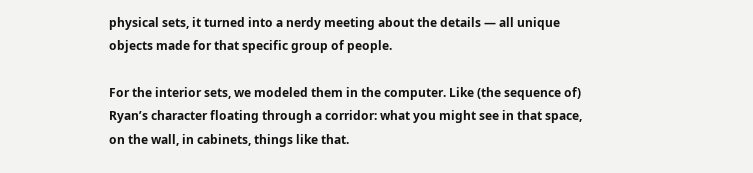physical sets, it turned into a nerdy meeting about the details — all unique objects made for that specific group of people.

For the interior sets, we modeled them in the computer. Like (the sequence of) Ryan’s character floating through a corridor: what you might see in that space, on the wall, in cabinets, things like that.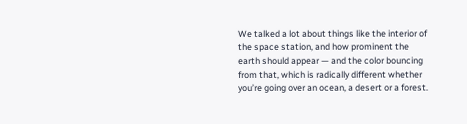We talked a lot about things like the interior of the space station, and how prominent the earth should appear — and the color bouncing from that, which is radically different whether you’re going over an ocean, a desert or a forest.